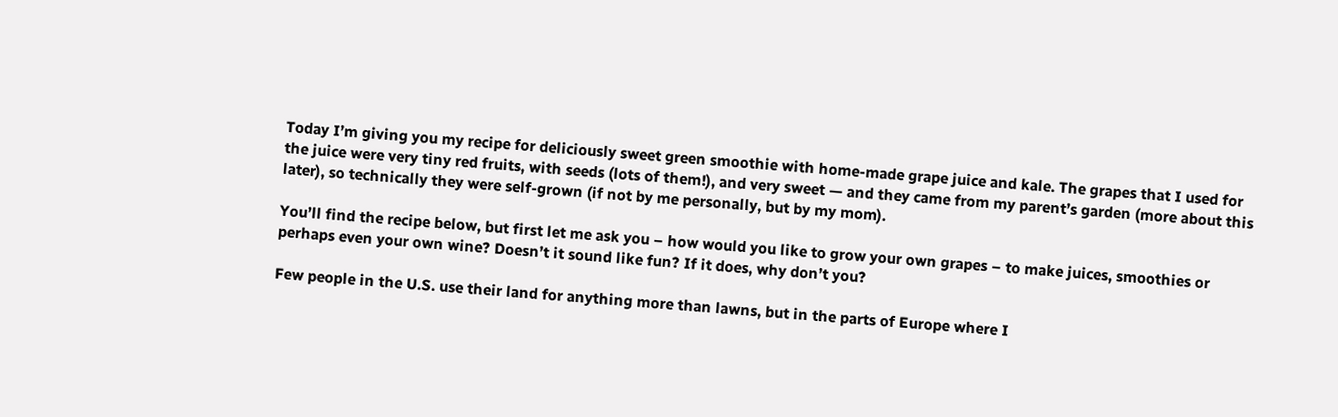Today I’m giving you my recipe for deliciously sweet green smoothie with home-made grape juice and kale. The grapes that I used for the juice were very tiny red fruits, with seeds (lots of them!), and very sweet — and they came from my parent’s garden (more about this later), so technically they were self-grown (if not by me personally, but by my mom).

You’ll find the recipe below, but first let me ask you – how would you like to grow your own grapes – to make juices, smoothies or perhaps even your own wine? Doesn’t it sound like fun? If it does, why don’t you?

Few people in the U.S. use their land for anything more than lawns, but in the parts of Europe where I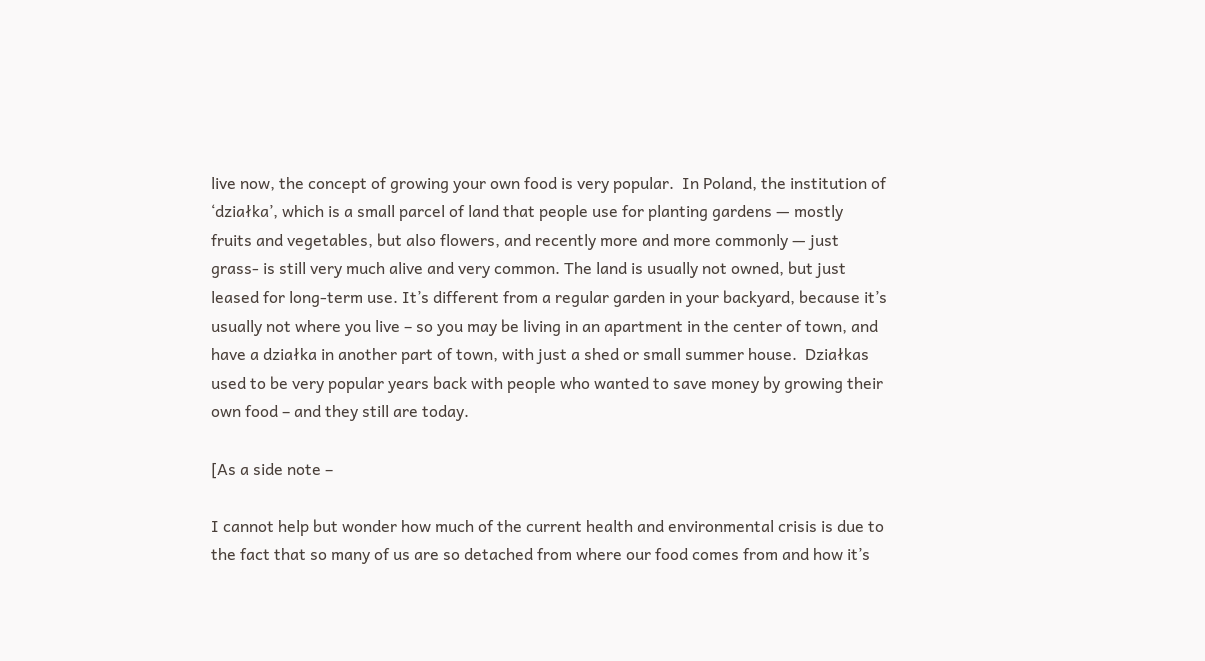live now, the concept of growing your own food is very popular.  In Poland, the institution of ‘działka’, which is a small parcel of land that people use for planting gardens — mostly fruits and vegetables, but also flowers, and recently more and more commonly — just grass- is still very much alive and very common. The land is usually not owned, but just leased for long-term use. It’s different from a regular garden in your backyard, because it’s usually not where you live – so you may be living in an apartment in the center of town, and have a działka in another part of town, with just a shed or small summer house.  Działkas used to be very popular years back with people who wanted to save money by growing their own food – and they still are today.

[As a side note –

I cannot help but wonder how much of the current health and environmental crisis is due to the fact that so many of us are so detached from where our food comes from and how it’s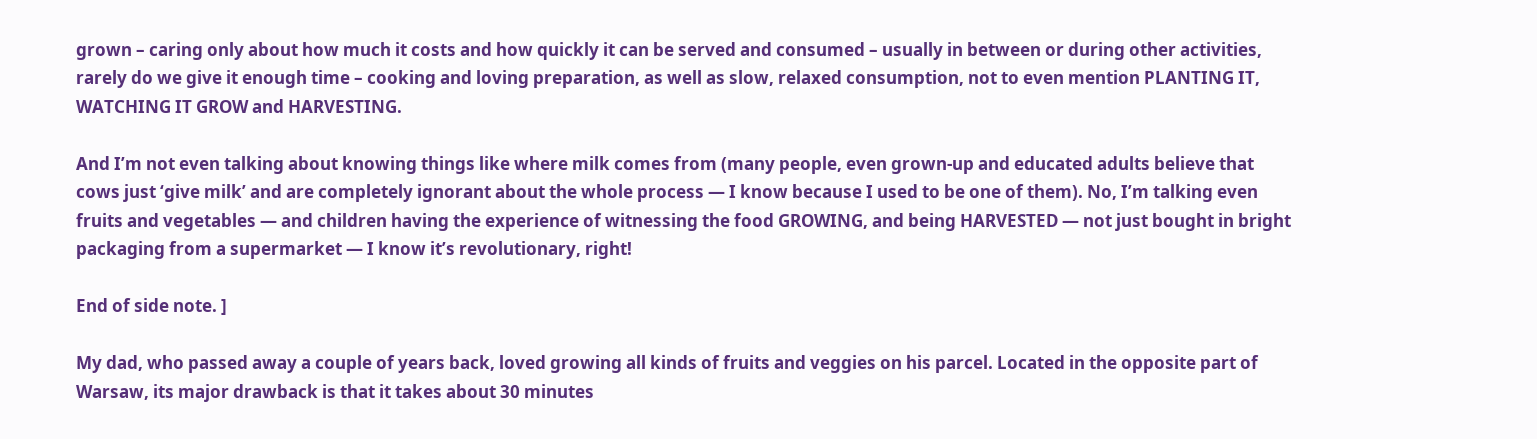grown – caring only about how much it costs and how quickly it can be served and consumed – usually in between or during other activities, rarely do we give it enough time – cooking and loving preparation, as well as slow, relaxed consumption, not to even mention PLANTING IT, WATCHING IT GROW and HARVESTING.

And I’m not even talking about knowing things like where milk comes from (many people, even grown-up and educated adults believe that cows just ‘give milk’ and are completely ignorant about the whole process — I know because I used to be one of them). No, I’m talking even fruits and vegetables — and children having the experience of witnessing the food GROWING, and being HARVESTED — not just bought in bright packaging from a supermarket — I know it’s revolutionary, right!

End of side note. ]

My dad, who passed away a couple of years back, loved growing all kinds of fruits and veggies on his parcel. Located in the opposite part of Warsaw, its major drawback is that it takes about 30 minutes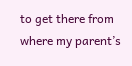to get there from where my parent’s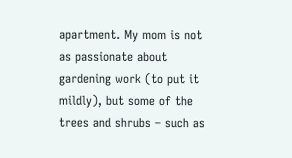apartment. My mom is not as passionate about gardening work (to put it mildly), but some of the trees and shrubs – such as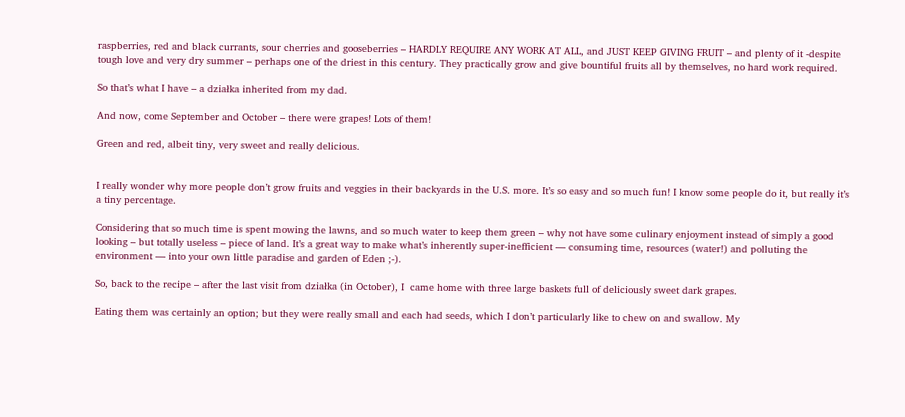raspberries, red and black currants, sour cherries and gooseberries – HARDLY REQUIRE ANY WORK AT ALL, and JUST KEEP GIVING FRUIT – and plenty of it -despite tough love and very dry summer – perhaps one of the driest in this century. They practically grow and give bountiful fruits all by themselves, no hard work required.

So that’s what I have – a działka inherited from my dad.

And now, come September and October – there were grapes! Lots of them!

Green and red, albeit tiny, very sweet and really delicious.


I really wonder why more people don’t grow fruits and veggies in their backyards in the U.S. more. It’s so easy and so much fun! I know some people do it, but really it’s a tiny percentage.

Considering that so much time is spent mowing the lawns, and so much water to keep them green – why not have some culinary enjoyment instead of simply a good looking – but totally useless – piece of land. It’s a great way to make what’s inherently super-inefficient — consuming time, resources (water!) and polluting the environment — into your own little paradise and garden of Eden ;-).

So, back to the recipe – after the last visit from działka (in October), I  came home with three large baskets full of deliciously sweet dark grapes.

Eating them was certainly an option; but they were really small and each had seeds, which I don’t particularly like to chew on and swallow. My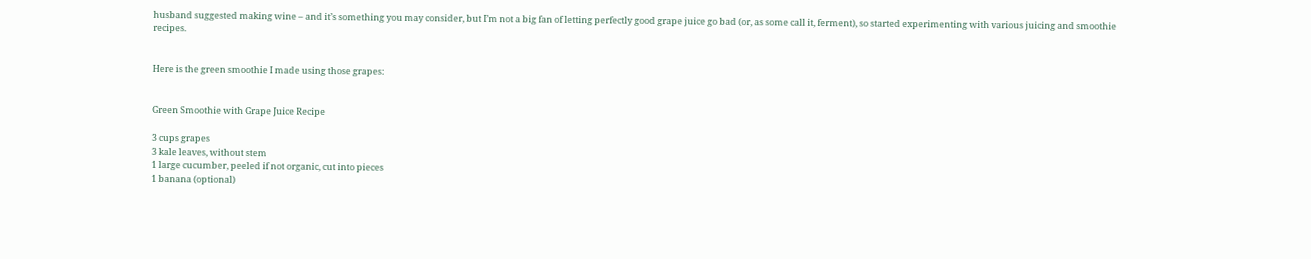husband suggested making wine – and it’s something you may consider, but I’m not a big fan of letting perfectly good grape juice go bad (or, as some call it, ferment), so started experimenting with various juicing and smoothie recipes.


Here is the green smoothie I made using those grapes:


Green Smoothie with Grape Juice Recipe

3 cups grapes
3 kale leaves, without stem
1 large cucumber, peeled if not organic, cut into pieces
1 banana (optional)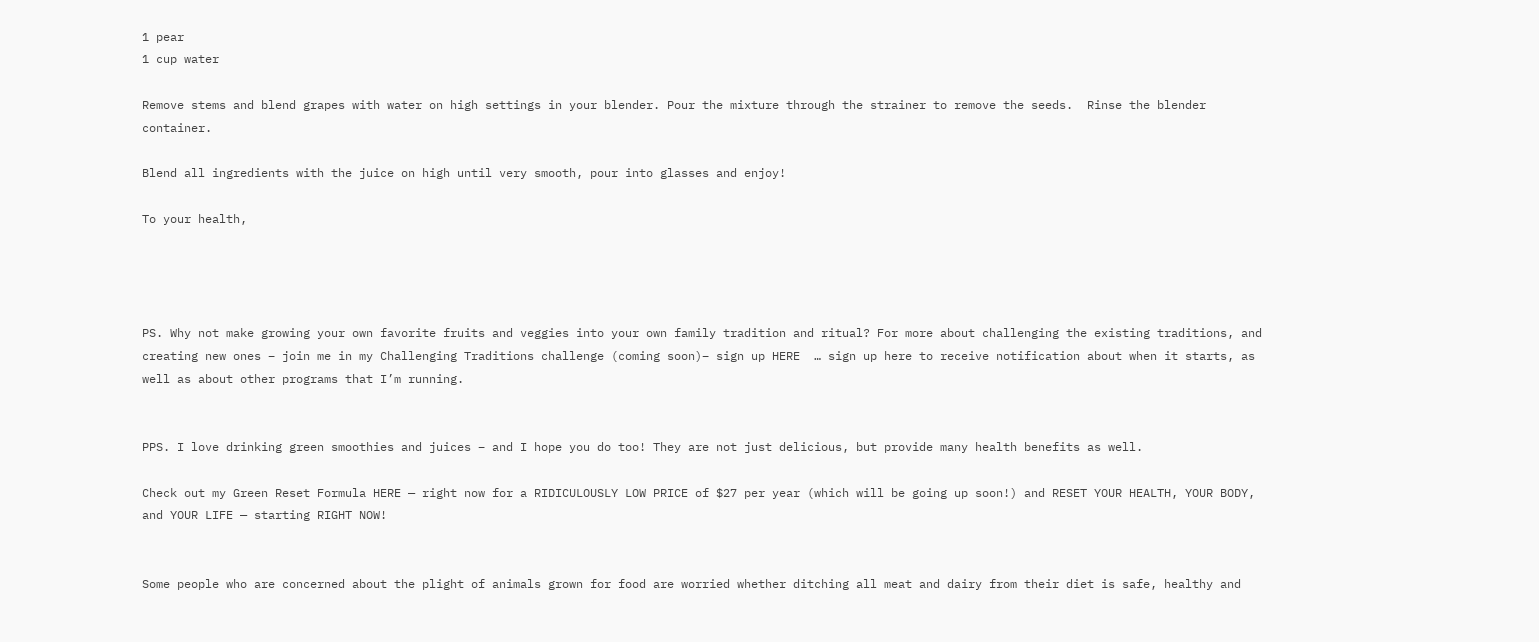1 pear
1 cup water

Remove stems and blend grapes with water on high settings in your blender. Pour the mixture through the strainer to remove the seeds.  Rinse the blender container.

Blend all ingredients with the juice on high until very smooth, pour into glasses and enjoy!

To your health,




PS. Why not make growing your own favorite fruits and veggies into your own family tradition and ritual? For more about challenging the existing traditions, and creating new ones – join me in my Challenging Traditions challenge (coming soon)– sign up HERE  … sign up here to receive notification about when it starts, as well as about other programs that I’m running.


PPS. I love drinking green smoothies and juices – and I hope you do too! They are not just delicious, but provide many health benefits as well.

Check out my Green Reset Formula HERE — right now for a RIDICULOUSLY LOW PRICE of $27 per year (which will be going up soon!) and RESET YOUR HEALTH, YOUR BODY, and YOUR LIFE — starting RIGHT NOW!


Some people who are concerned about the plight of animals grown for food are worried whether ditching all meat and dairy from their diet is safe, healthy and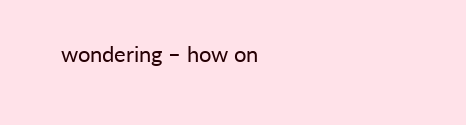wondering – how on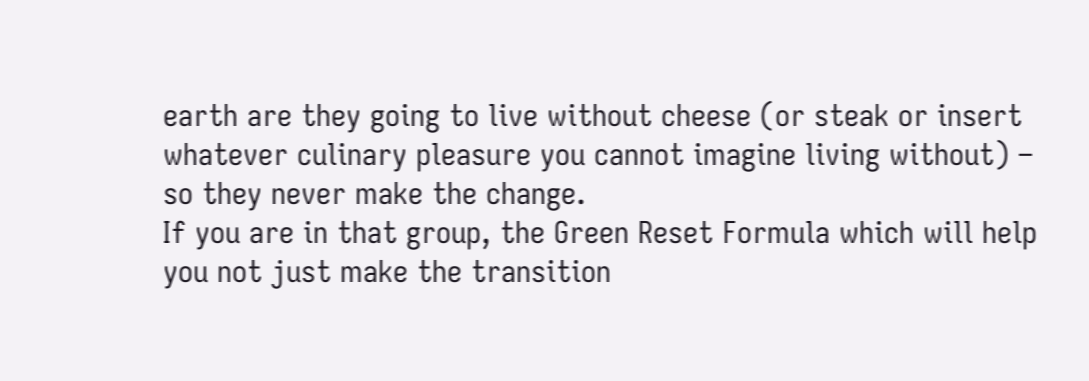earth are they going to live without cheese (or steak or insert whatever culinary pleasure you cannot imagine living without) – so they never make the change.
If you are in that group, the Green Reset Formula which will help you not just make the transition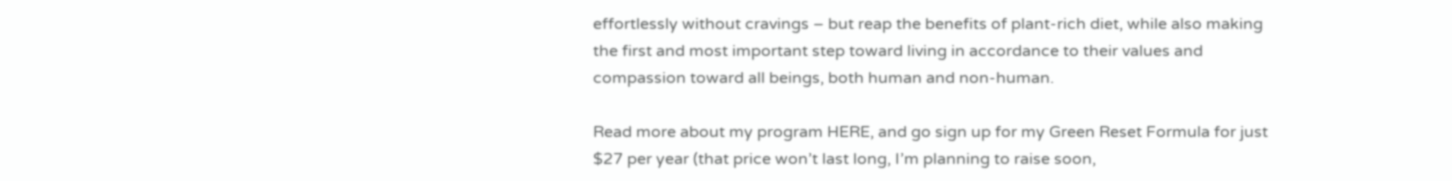effortlessly without cravings – but reap the benefits of plant-rich diet, while also making the first and most important step toward living in accordance to their values and compassion toward all beings, both human and non-human.

Read more about my program HERE, and go sign up for my Green Reset Formula for just $27 per year (that price won’t last long, I’m planning to raise soon,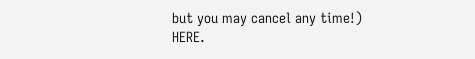but you may cancel any time!) HERE.